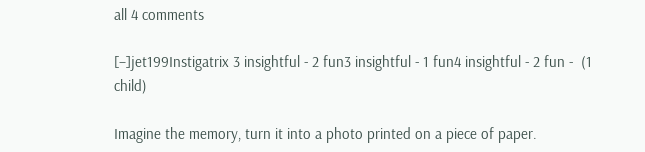all 4 comments

[–]jet199Instigatrix 3 insightful - 2 fun3 insightful - 1 fun4 insightful - 2 fun -  (1 child)

Imagine the memory, turn it into a photo printed on a piece of paper.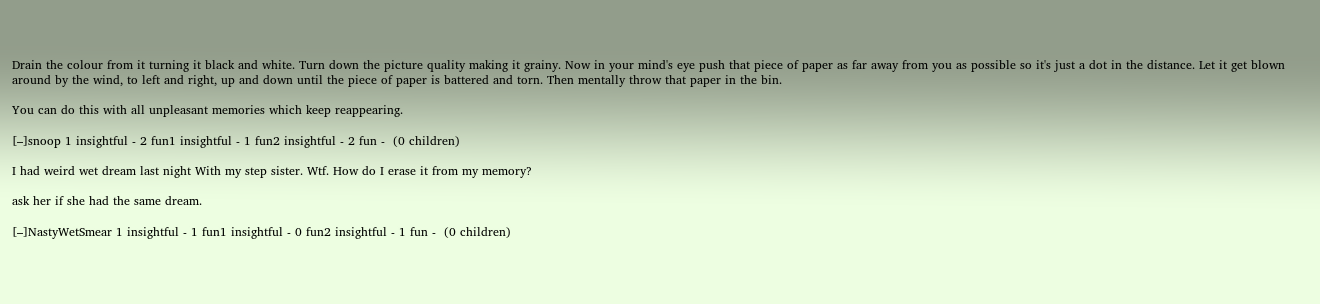Drain the colour from it turning it black and white. Turn down the picture quality making it grainy. Now in your mind's eye push that piece of paper as far away from you as possible so it's just a dot in the distance. Let it get blown around by the wind, to left and right, up and down until the piece of paper is battered and torn. Then mentally throw that paper in the bin.

You can do this with all unpleasant memories which keep reappearing.

[–]snoop 1 insightful - 2 fun1 insightful - 1 fun2 insightful - 2 fun -  (0 children)

I had weird wet dream last night With my step sister. Wtf. How do I erase it from my memory?

ask her if she had the same dream.

[–]NastyWetSmear 1 insightful - 1 fun1 insightful - 0 fun2 insightful - 1 fun -  (0 children)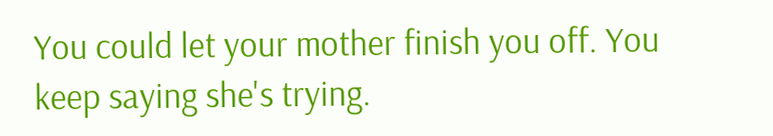You could let your mother finish you off. You keep saying she's trying.